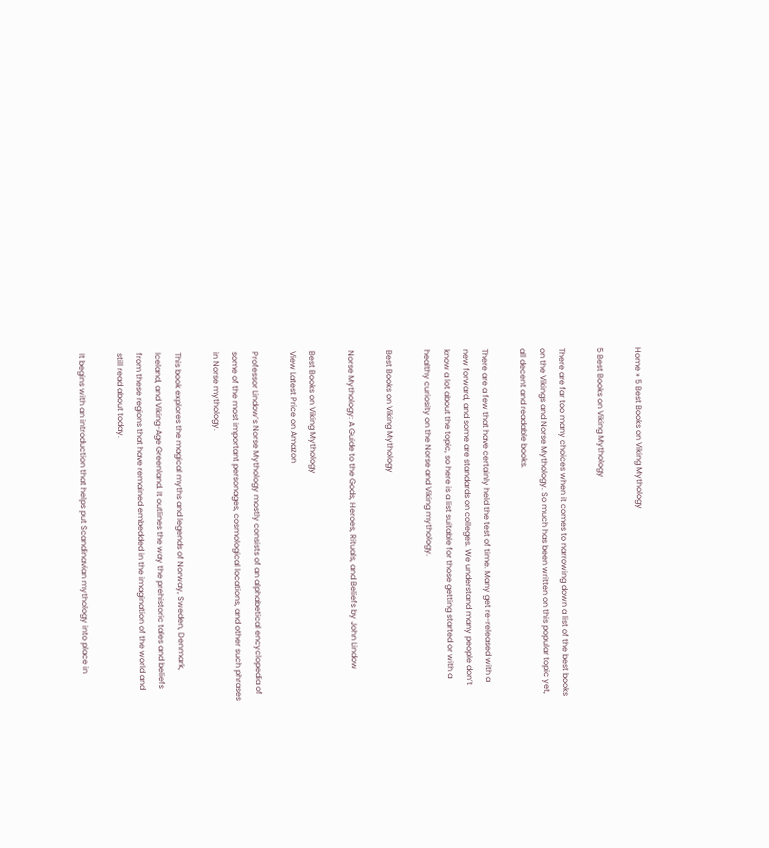Home » 5 Best Books on Viking Mythology

5 Best Books on Viking Mythology

There are far too many choices when it comes to narrowing down a list of the best books on the Vikings and Norse Mythology. So much has been written on this popular topic yet, all decent and readable books.

There are a few that have certainly held the test of time. Many get re-released with a new forward, and some are standards on colleges. We understand many people don’t know a lot about the topic, so here is a list suitable for those getting started or with a healthy curiosity on the Norse and Viking mythology.

Best Books on Viking Mythology

Norse Mythology: A Guide to the Gods, Heroes, Rituals, and Beliefs by John Lindow

Best Books on Viking Mythology
View Latest Price on Amazon

Professor Lindow’s Norse Mythology mostly consists of an alphabetical encyclopedia of some of the most important personages, cosmological locations, and other such phrases in Norse mythology.

This book explores the magical myths and legends of Norway, Sweden, Denmark, Iceland, and Viking-Age Greenland. It outlines the way the prehistoric tales and beliefs from these regions that have remained embedded in the imagination of the world and still read about today.

It begins with an introduction that helps put Scandinavian mythology into place in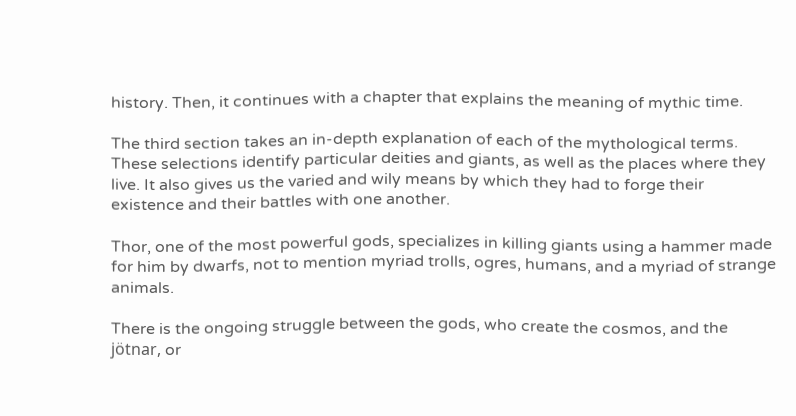history. Then, it continues with a chapter that explains the meaning of mythic time.

The third section takes an in-depth explanation of each of the mythological terms. These selections identify particular deities and giants, as well as the places where they live. It also gives us the varied and wily means by which they had to forge their existence and their battles with one another.

Thor, one of the most powerful gods, specializes in killing giants using a hammer made for him by dwarfs, not to mention myriad trolls, ogres, humans, and a myriad of strange animals.

There is the ongoing struggle between the gods, who create the cosmos, and the jötnar, or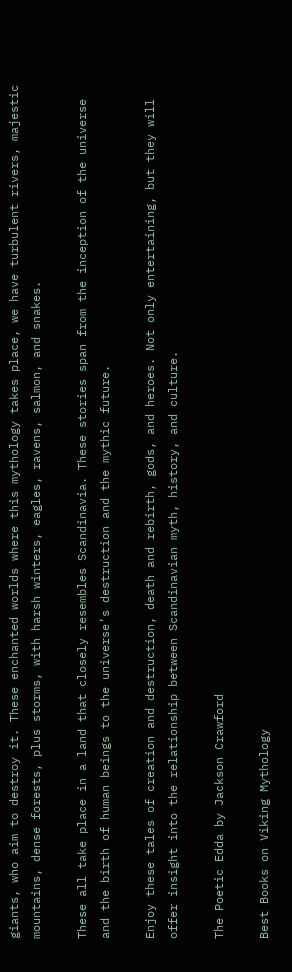giants, who aim to destroy it. These enchanted worlds where this mythology takes place, we have turbulent rivers, majestic mountains, dense forests, plus storms, with harsh winters, eagles, ravens, salmon, and snakes.

These all take place in a land that closely resembles Scandinavia. These stories span from the inception of the universe and the birth of human beings to the universe’s destruction and the mythic future.

Enjoy these tales of creation and destruction, death and rebirth, gods, and heroes. Not only entertaining, but they will offer insight into the relationship between Scandinavian myth, history, and culture.

The Poetic Edda by Jackson Crawford

Best Books on Viking Mythology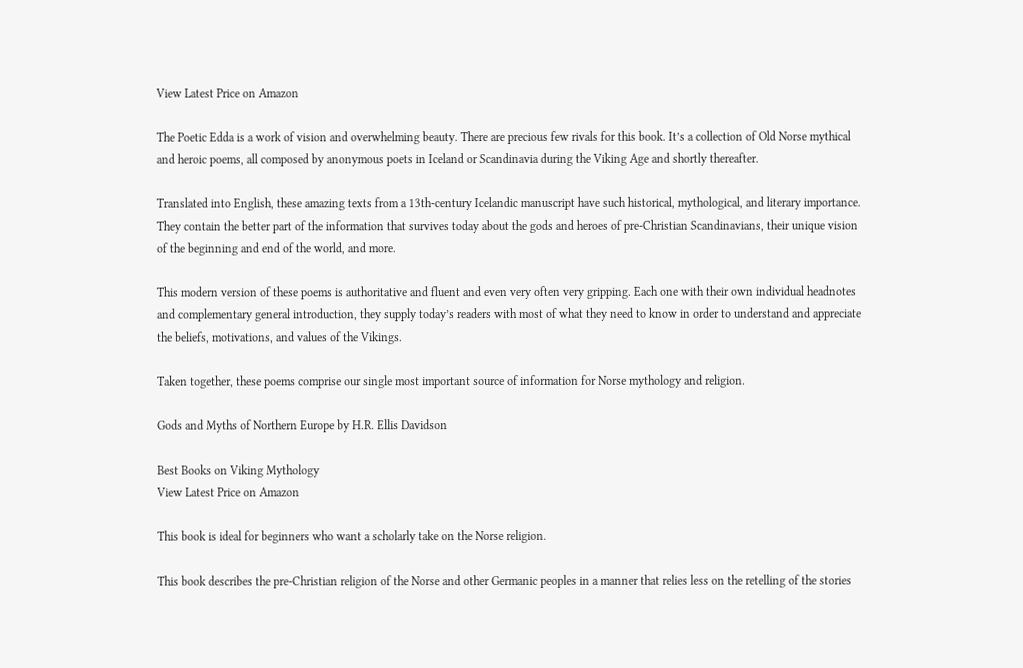View Latest Price on Amazon

The Poetic Edda is a work of vision and overwhelming beauty. There are precious few rivals for this book. It’s a collection of Old Norse mythical and heroic poems, all composed by anonymous poets in Iceland or Scandinavia during the Viking Age and shortly thereafter.

Translated into English, these amazing texts from a 13th-century Icelandic manuscript have such historical, mythological, and literary importance. They contain the better part of the information that survives today about the gods and heroes of pre-Christian Scandinavians, their unique vision of the beginning and end of the world, and more.

This modern version of these poems is authoritative and fluent and even very often very gripping. Each one with their own individual headnotes and complementary general introduction, they supply today’s readers with most of what they need to know in order to understand and appreciate the beliefs, motivations, and values of the Vikings.

Taken together, these poems comprise our single most important source of information for Norse mythology and religion.

Gods and Myths of Northern Europe by H.R. Ellis Davidson

Best Books on Viking Mythology
View Latest Price on Amazon

This book is ideal for beginners who want a scholarly take on the Norse religion.

This book describes the pre-Christian religion of the Norse and other Germanic peoples in a manner that relies less on the retelling of the stories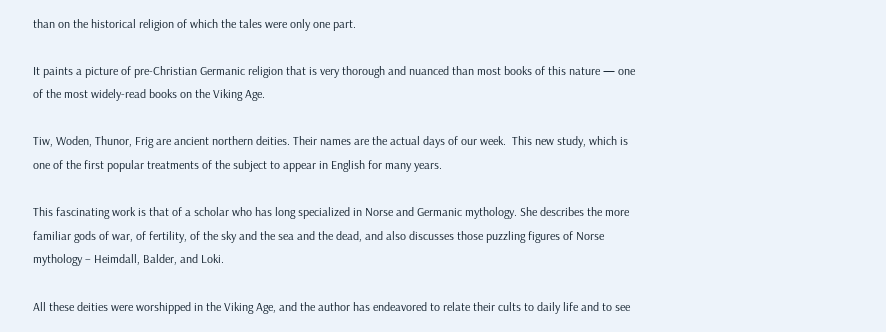than on the historical religion of which the tales were only one part.

It paints a picture of pre-Christian Germanic religion that is very thorough and nuanced than most books of this nature — one of the most widely-read books on the Viking Age.

Tiw, Woden, Thunor, Frig are ancient northern deities. Their names are the actual days of our week.  This new study, which is one of the first popular treatments of the subject to appear in English for many years.

This fascinating work is that of a scholar who has long specialized in Norse and Germanic mythology. She describes the more familiar gods of war, of fertility, of the sky and the sea and the dead, and also discusses those puzzling figures of Norse mythology – Heimdall, Balder, and Loki.

All these deities were worshipped in the Viking Age, and the author has endeavored to relate their cults to daily life and to see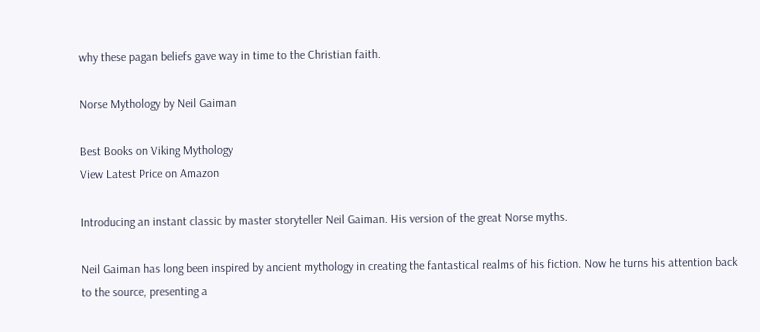why these pagan beliefs gave way in time to the Christian faith.

Norse Mythology by Neil Gaiman

Best Books on Viking Mythology
View Latest Price on Amazon

Introducing an instant classic by master storyteller Neil Gaiman. His version of the great Norse myths.

Neil Gaiman has long been inspired by ancient mythology in creating the fantastical realms of his fiction. Now he turns his attention back to the source, presenting a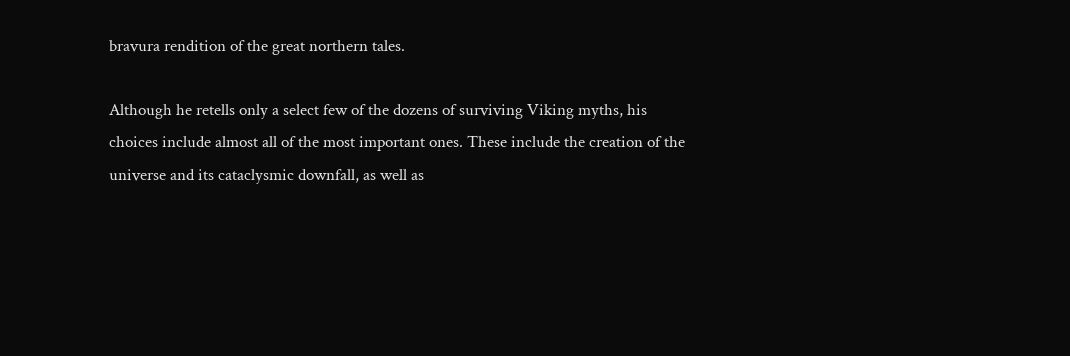bravura rendition of the great northern tales.

Although he retells only a select few of the dozens of surviving Viking myths, his choices include almost all of the most important ones. These include the creation of the universe and its cataclysmic downfall, as well as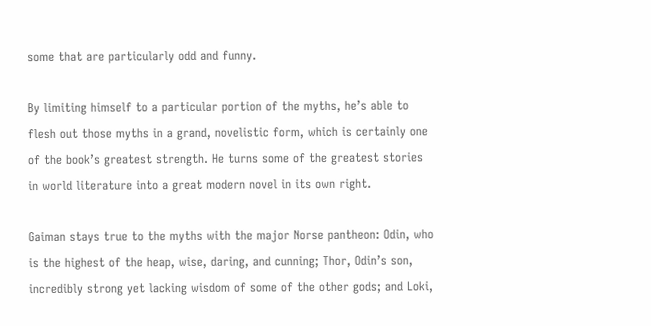some that are particularly odd and funny.

By limiting himself to a particular portion of the myths, he’s able to flesh out those myths in a grand, novelistic form, which is certainly one of the book’s greatest strength. He turns some of the greatest stories in world literature into a great modern novel in its own right.

Gaiman stays true to the myths with the major Norse pantheon: Odin, who is the highest of the heap, wise, daring, and cunning; Thor, Odin’s son, incredibly strong yet lacking wisdom of some of the other gods; and Loki,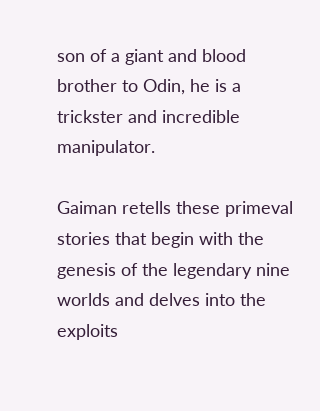son of a giant and blood brother to Odin, he is a trickster and incredible manipulator.

Gaiman retells these primeval stories that begin with the genesis of the legendary nine worlds and delves into the exploits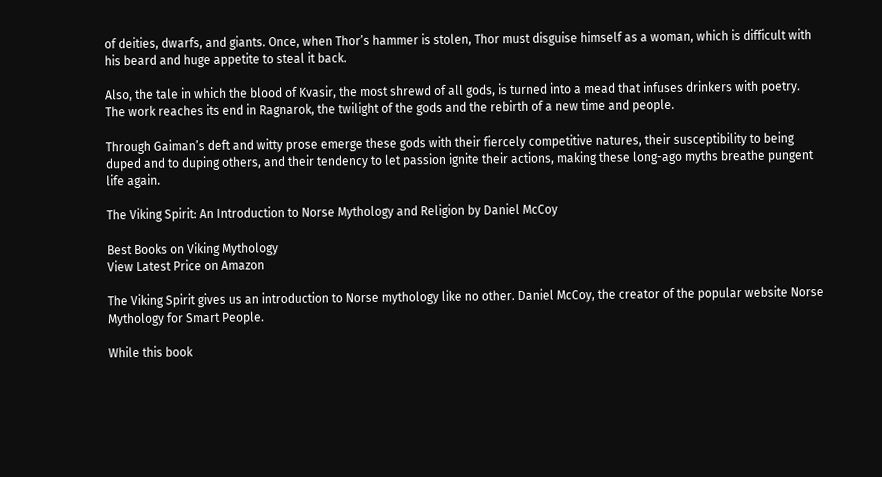of deities, dwarfs, and giants. Once, when Thor’s hammer is stolen, Thor must disguise himself as a woman, which is difficult with his beard and huge appetite to steal it back.

Also, the tale in which the blood of Kvasir, the most shrewd of all gods, is turned into a mead that infuses drinkers with poetry. The work reaches its end in Ragnarok, the twilight of the gods and the rebirth of a new time and people.

Through Gaiman’s deft and witty prose emerge these gods with their fiercely competitive natures, their susceptibility to being duped and to duping others, and their tendency to let passion ignite their actions, making these long-ago myths breathe pungent life again.

The Viking Spirit: An Introduction to Norse Mythology and Religion by Daniel McCoy

Best Books on Viking Mythology
View Latest Price on Amazon

The Viking Spirit gives us an introduction to Norse mythology like no other. Daniel McCoy, the creator of the popular website Norse Mythology for Smart People.

While this book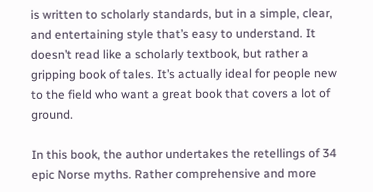is written to scholarly standards, but in a simple, clear, and entertaining style that’s easy to understand. It doesn’t read like a scholarly textbook, but rather a gripping book of tales. It’s actually ideal for people new to the field who want a great book that covers a lot of ground.

In this book, the author undertakes the retellings of 34 epic Norse myths. Rather comprehensive and more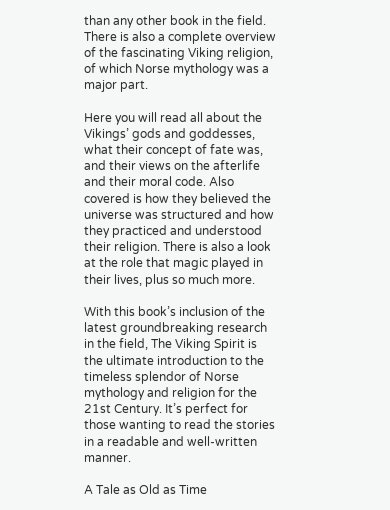than any other book in the field. There is also a complete overview of the fascinating Viking religion, of which Norse mythology was a major part.

Here you will read all about the Vikings’ gods and goddesses, what their concept of fate was, and their views on the afterlife and their moral code. Also covered is how they believed the universe was structured and how they practiced and understood their religion. There is also a look at the role that magic played in their lives, plus so much more.

With this book’s inclusion of the latest groundbreaking research in the field, The Viking Spirit is the ultimate introduction to the timeless splendor of Norse mythology and religion for the 21st Century. It’s perfect for those wanting to read the stories in a readable and well-written manner.

A Tale as Old as Time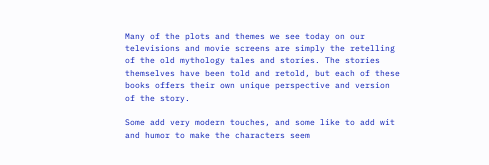Many of the plots and themes we see today on our televisions and movie screens are simply the retelling of the old mythology tales and stories. The stories themselves have been told and retold, but each of these books offers their own unique perspective and version of the story.

Some add very modern touches, and some like to add wit and humor to make the characters seem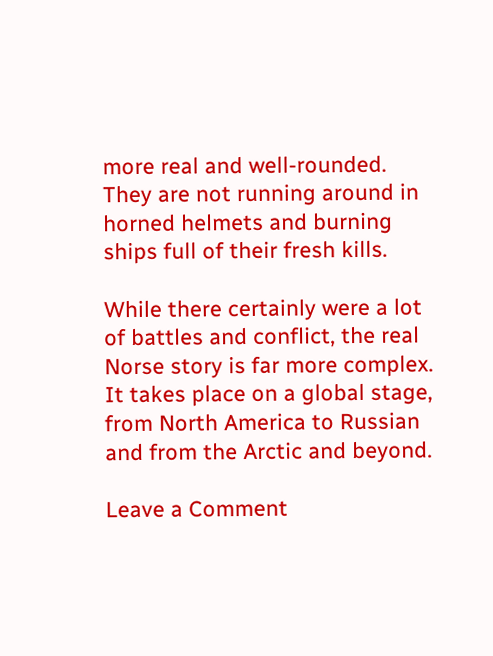more real and well-rounded. They are not running around in horned helmets and burning ships full of their fresh kills.

While there certainly were a lot of battles and conflict, the real Norse story is far more complex. It takes place on a global stage, from North America to Russian and from the Arctic and beyond.

Leave a Comment